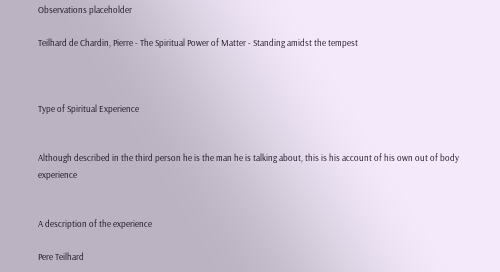Observations placeholder

Teilhard de Chardin, Pierre - The Spiritual Power of Matter - Standing amidst the tempest



Type of Spiritual Experience


Although described in the third person he is the man he is talking about, this is his account of his own out of body experience


A description of the experience

Pere Teilhard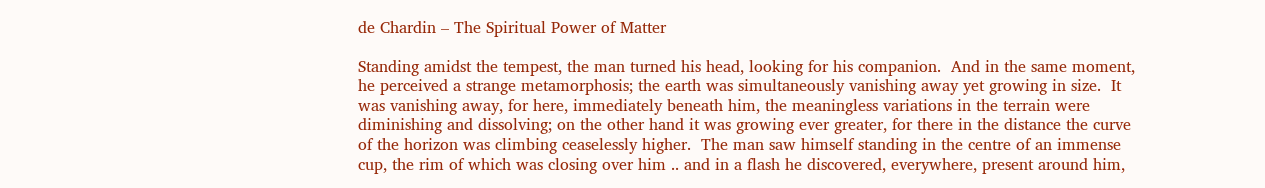de Chardin – The Spiritual Power of Matter

Standing amidst the tempest, the man turned his head, looking for his companion.  And in the same moment, he perceived a strange metamorphosis; the earth was simultaneously vanishing away yet growing in size.  It was vanishing away, for here, immediately beneath him, the meaningless variations in the terrain were diminishing and dissolving; on the other hand it was growing ever greater, for there in the distance the curve of the horizon was climbing ceaselessly higher.  The man saw himself standing in the centre of an immense cup, the rim of which was closing over him .. and in a flash he discovered, everywhere, present around him,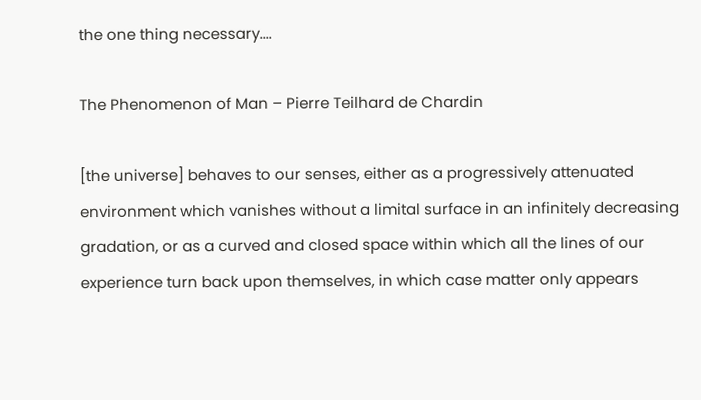the one thing necessary....

The Phenomenon of Man – Pierre Teilhard de Chardin

[the universe] behaves to our senses, either as a progressively attenuated environment which vanishes without a limital surface in an infinitely decreasing gradation, or as a curved and closed space within which all the lines of our experience turn back upon themselves, in which case matter only appears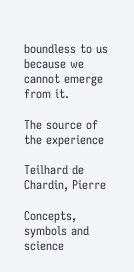boundless to us because we cannot emerge from it.

The source of the experience

Teilhard de Chardin, Pierre

Concepts, symbols and science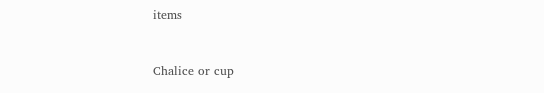items


Chalice or cup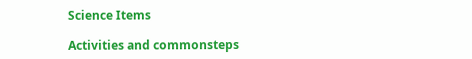Science Items

Activities and commonsteps